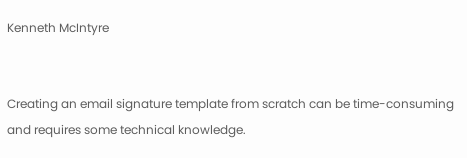Kenneth McIntyre


Creating an email signature template from scratch can be time-consuming and requires some technical knowledge.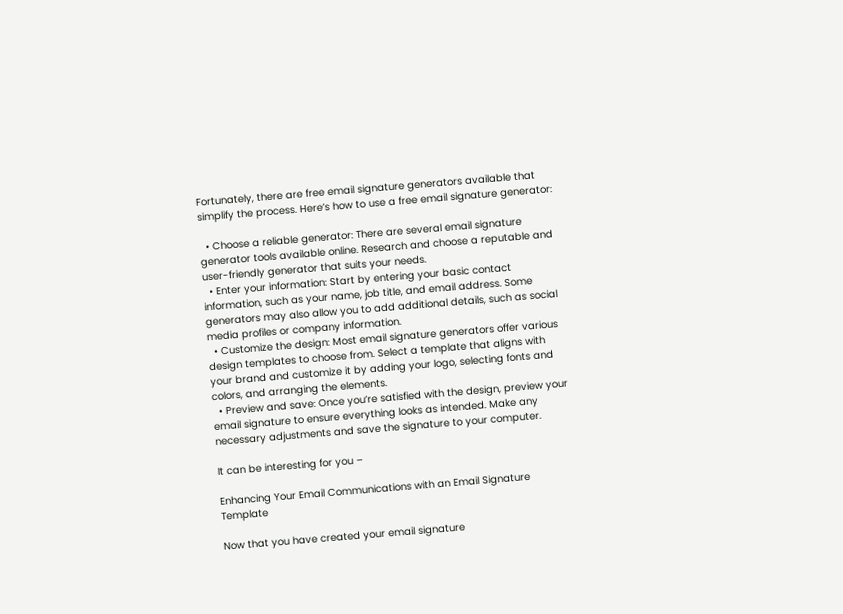Fortunately, there are free email signature generators available that simplify the process. Here’s how to use a free email signature generator:

  • Choose a reliable generator: There are several email signature generator tools available online. Research and choose a reputable and user-friendly generator that suits your needs.
  • Enter your information: Start by entering your basic contact information, such as your name, job title, and email address. Some generators may also allow you to add additional details, such as social media profiles or company information.
  • Customize the design: Most email signature generators offer various design templates to choose from. Select a template that aligns with your brand and customize it by adding your logo, selecting fonts and colors, and arranging the elements.
  • Preview and save: Once you’re satisfied with the design, preview your email signature to ensure everything looks as intended. Make any necessary adjustments and save the signature to your computer.

It can be interesting for you –

Enhancing Your Email Communications with an Email Signature Template

Now that you have created your email signature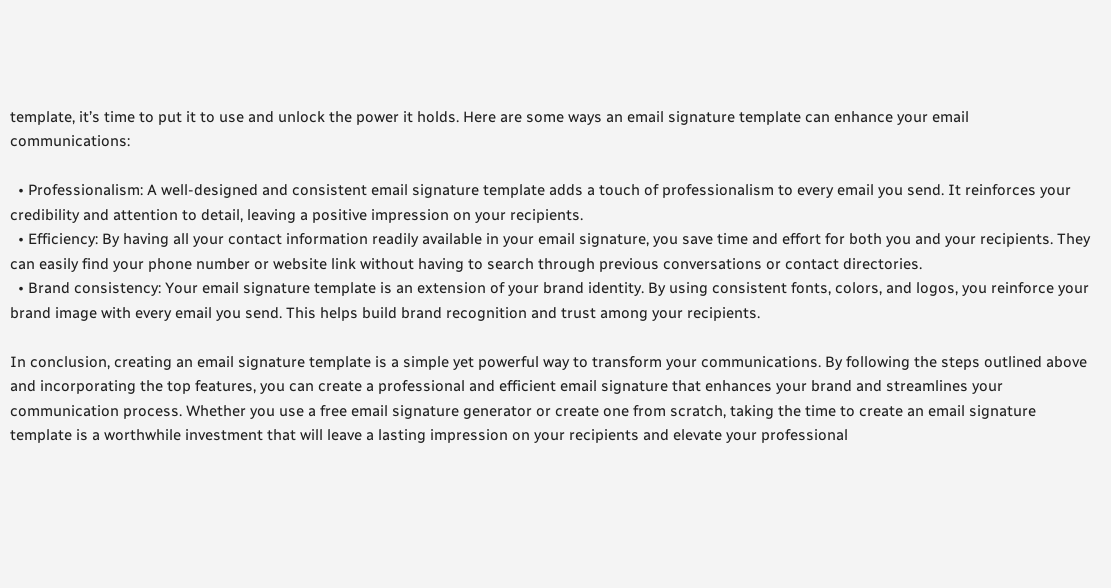template, it’s time to put it to use and unlock the power it holds. Here are some ways an email signature template can enhance your email communications:

  • Professionalism: A well-designed and consistent email signature template adds a touch of professionalism to every email you send. It reinforces your credibility and attention to detail, leaving a positive impression on your recipients.
  • Efficiency: By having all your contact information readily available in your email signature, you save time and effort for both you and your recipients. They can easily find your phone number or website link without having to search through previous conversations or contact directories.
  • Brand consistency: Your email signature template is an extension of your brand identity. By using consistent fonts, colors, and logos, you reinforce your brand image with every email you send. This helps build brand recognition and trust among your recipients.

In conclusion, creating an email signature template is a simple yet powerful way to transform your communications. By following the steps outlined above and incorporating the top features, you can create a professional and efficient email signature that enhances your brand and streamlines your communication process. Whether you use a free email signature generator or create one from scratch, taking the time to create an email signature template is a worthwhile investment that will leave a lasting impression on your recipients and elevate your professional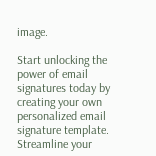image.

Start unlocking the power of email signatures today by creating your own personalized email signature template. Streamline your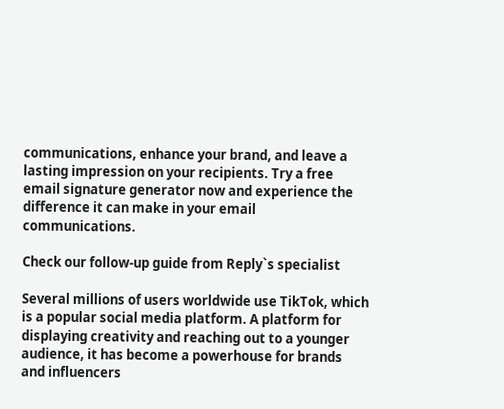communications, enhance your brand, and leave a lasting impression on your recipients. Try a free email signature generator now and experience the difference it can make in your email communications.

Check our follow-up guide from Reply`s specialist

Several millions of users worldwide use TikTok, which is a popular social media platform. A platform for displaying creativity and reaching out to a younger audience, it has become a powerhouse for brands and influencers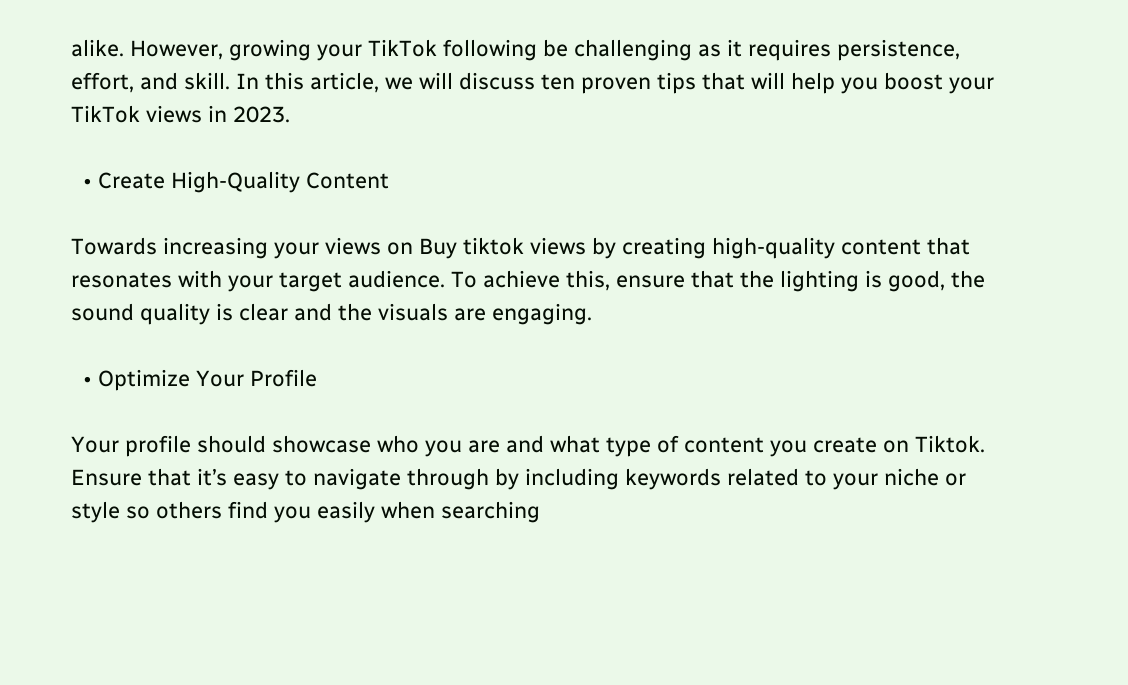alike. However, growing your TikTok following be challenging as it requires persistence, effort, and skill. In this article, we will discuss ten proven tips that will help you boost your TikTok views in 2023.

  • Create High-Quality Content

Towards increasing your views on Buy tiktok views by creating high-quality content that resonates with your target audience. To achieve this, ensure that the lighting is good, the sound quality is clear and the visuals are engaging.

  • Optimize Your Profile

Your profile should showcase who you are and what type of content you create on Tiktok. Ensure that it’s easy to navigate through by including keywords related to your niche or style so others find you easily when searching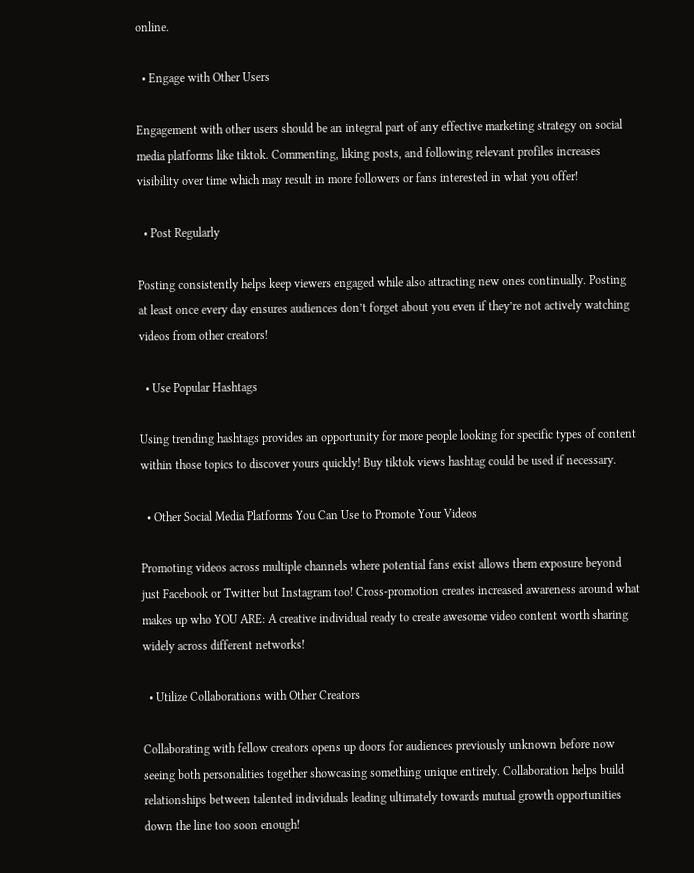online.

  • Engage with Other Users

Engagement with other users should be an integral part of any effective marketing strategy on social media platforms like tiktok. Commenting, liking posts, and following relevant profiles increases visibility over time which may result in more followers or fans interested in what you offer!

  • Post Regularly

Posting consistently helps keep viewers engaged while also attracting new ones continually. Posting at least once every day ensures audiences don’t forget about you even if they’re not actively watching videos from other creators!

  • Use Popular Hashtags

Using trending hashtags provides an opportunity for more people looking for specific types of content within those topics to discover yours quickly! Buy tiktok views hashtag could be used if necessary.

  • Other Social Media Platforms You Can Use to Promote Your Videos

Promoting videos across multiple channels where potential fans exist allows them exposure beyond just Facebook or Twitter but Instagram too! Cross-promotion creates increased awareness around what makes up who YOU ARE: A creative individual ready to create awesome video content worth sharing widely across different networks!

  • Utilize Collaborations with Other Creators

Collaborating with fellow creators opens up doors for audiences previously unknown before now seeing both personalities together showcasing something unique entirely. Collaboration helps build relationships between talented individuals leading ultimately towards mutual growth opportunities down the line too soon enough!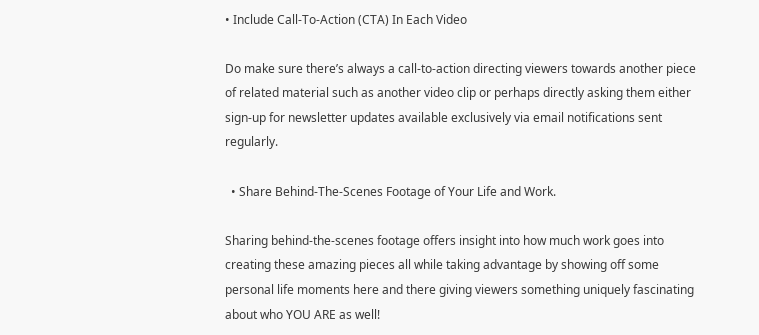• Include Call-To-Action (CTA) In Each Video

Do make sure there’s always a call-to-action directing viewers towards another piece of related material such as another video clip or perhaps directly asking them either sign-up for newsletter updates available exclusively via email notifications sent regularly.

  • Share Behind-The-Scenes Footage of Your Life and Work.

Sharing behind-the-scenes footage offers insight into how much work goes into creating these amazing pieces all while taking advantage by showing off some personal life moments here and there giving viewers something uniquely fascinating about who YOU ARE as well!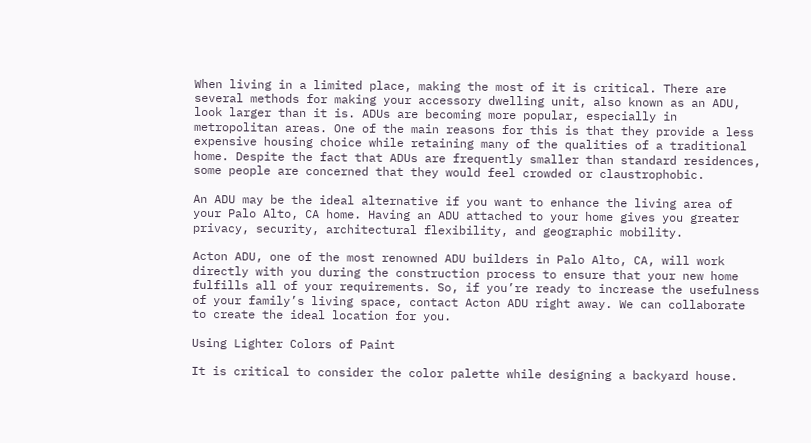When living in a limited place, making the most of it is critical. There are several methods for making your accessory dwelling unit, also known as an ADU, look larger than it is. ADUs are becoming more popular, especially in metropolitan areas. One of the main reasons for this is that they provide a less expensive housing choice while retaining many of the qualities of a traditional home. Despite the fact that ADUs are frequently smaller than standard residences, some people are concerned that they would feel crowded or claustrophobic.

An ADU may be the ideal alternative if you want to enhance the living area of your Palo Alto, CA home. Having an ADU attached to your home gives you greater privacy, security, architectural flexibility, and geographic mobility.

Acton ADU, one of the most renowned ADU builders in Palo Alto, CA, will work directly with you during the construction process to ensure that your new home fulfills all of your requirements. So, if you’re ready to increase the usefulness of your family’s living space, contact Acton ADU right away. We can collaborate to create the ideal location for you.

Using Lighter Colors of Paint

It is critical to consider the color palette while designing a backyard house.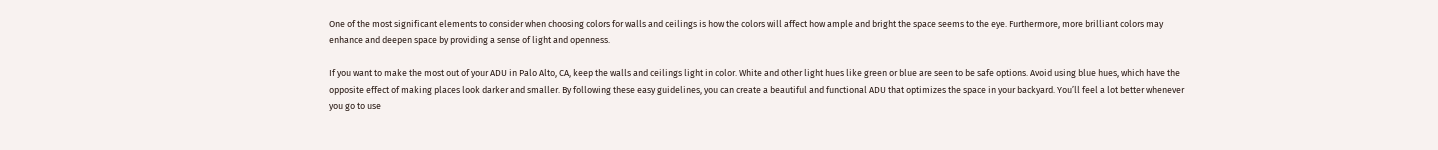One of the most significant elements to consider when choosing colors for walls and ceilings is how the colors will affect how ample and bright the space seems to the eye. Furthermore, more brilliant colors may enhance and deepen space by providing a sense of light and openness.

If you want to make the most out of your ADU in Palo Alto, CA, keep the walls and ceilings light in color. White and other light hues like green or blue are seen to be safe options. Avoid using blue hues, which have the opposite effect of making places look darker and smaller. By following these easy guidelines, you can create a beautiful and functional ADU that optimizes the space in your backyard. You’ll feel a lot better whenever you go to use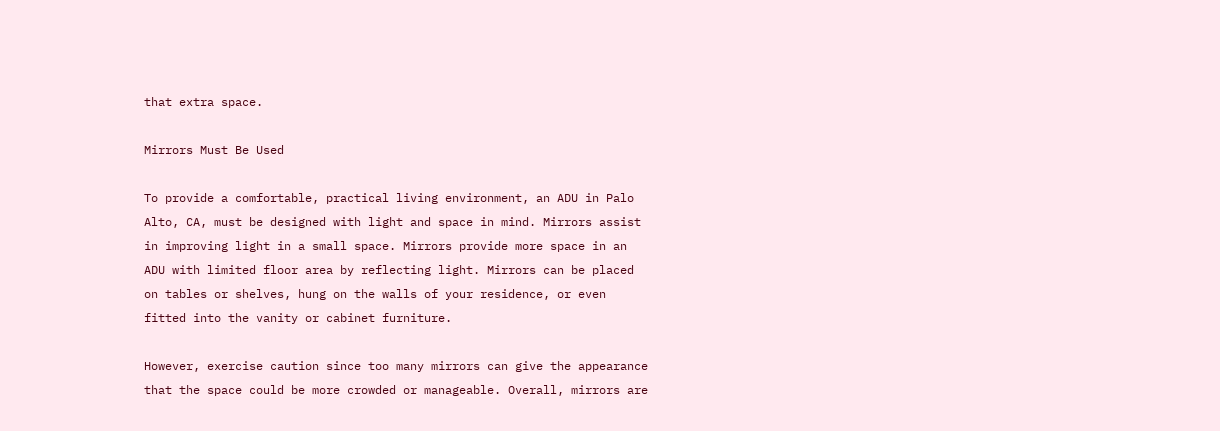that extra space.

Mirrors Must Be Used

To provide a comfortable, practical living environment, an ADU in Palo Alto, CA, must be designed with light and space in mind. Mirrors assist in improving light in a small space. Mirrors provide more space in an ADU with limited floor area by reflecting light. Mirrors can be placed on tables or shelves, hung on the walls of your residence, or even fitted into the vanity or cabinet furniture.

However, exercise caution since too many mirrors can give the appearance that the space could be more crowded or manageable. Overall, mirrors are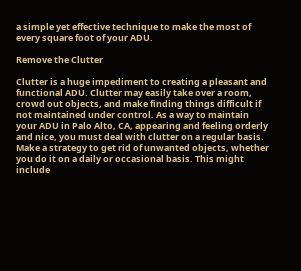a simple yet effective technique to make the most of every square foot of your ADU.

Remove the Clutter

Clutter is a huge impediment to creating a pleasant and functional ADU. Clutter may easily take over a room, crowd out objects, and make finding things difficult if not maintained under control. As a way to maintain your ADU in Palo Alto, CA, appearing and feeling orderly and nice, you must deal with clutter on a regular basis. Make a strategy to get rid of unwanted objects, whether you do it on a daily or occasional basis. This might include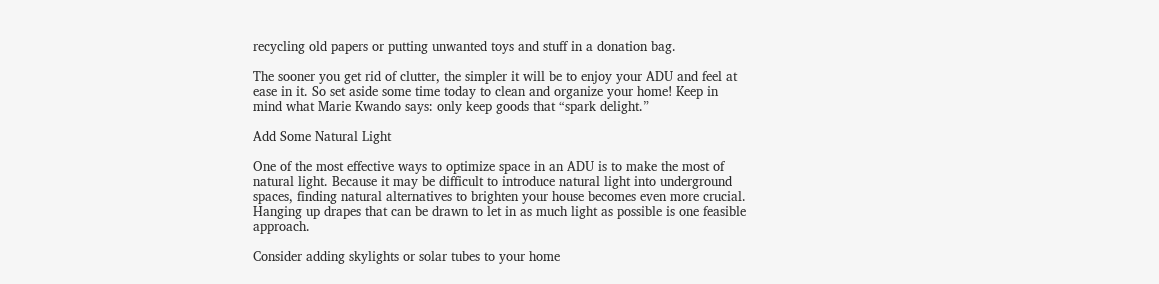recycling old papers or putting unwanted toys and stuff in a donation bag.

The sooner you get rid of clutter, the simpler it will be to enjoy your ADU and feel at ease in it. So set aside some time today to clean and organize your home! Keep in mind what Marie Kwando says: only keep goods that “spark delight.”

Add Some Natural Light

One of the most effective ways to optimize space in an ADU is to make the most of natural light. Because it may be difficult to introduce natural light into underground spaces, finding natural alternatives to brighten your house becomes even more crucial. Hanging up drapes that can be drawn to let in as much light as possible is one feasible approach.

Consider adding skylights or solar tubes to your home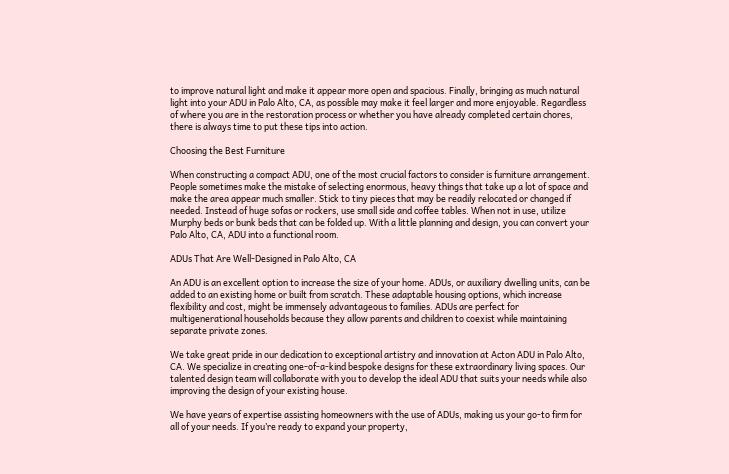to improve natural light and make it appear more open and spacious. Finally, bringing as much natural light into your ADU in Palo Alto, CA, as possible may make it feel larger and more enjoyable. Regardless of where you are in the restoration process or whether you have already completed certain chores, there is always time to put these tips into action.

Choosing the Best Furniture

When constructing a compact ADU, one of the most crucial factors to consider is furniture arrangement. People sometimes make the mistake of selecting enormous, heavy things that take up a lot of space and make the area appear much smaller. Stick to tiny pieces that may be readily relocated or changed if needed. Instead of huge sofas or rockers, use small side and coffee tables. When not in use, utilize Murphy beds or bunk beds that can be folded up. With a little planning and design, you can convert your Palo Alto, CA, ADU into a functional room.

ADUs That Are Well-Designed in Palo Alto, CA

An ADU is an excellent option to increase the size of your home. ADUs, or auxiliary dwelling units, can be added to an existing home or built from scratch. These adaptable housing options, which increase flexibility and cost, might be immensely advantageous to families. ADUs are perfect for multigenerational households because they allow parents and children to coexist while maintaining separate private zones.

We take great pride in our dedication to exceptional artistry and innovation at Acton ADU in Palo Alto, CA. We specialize in creating one-of-a-kind bespoke designs for these extraordinary living spaces. Our talented design team will collaborate with you to develop the ideal ADU that suits your needs while also improving the design of your existing house.

We have years of expertise assisting homeowners with the use of ADUs, making us your go-to firm for all of your needs. If you’re ready to expand your property,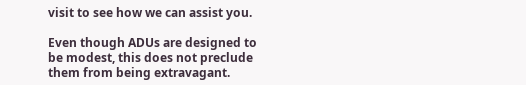visit to see how we can assist you.

Even though ADUs are designed to be modest, this does not preclude them from being extravagant.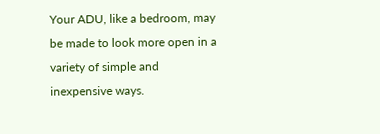Your ADU, like a bedroom, may be made to look more open in a variety of simple and inexpensive ways.